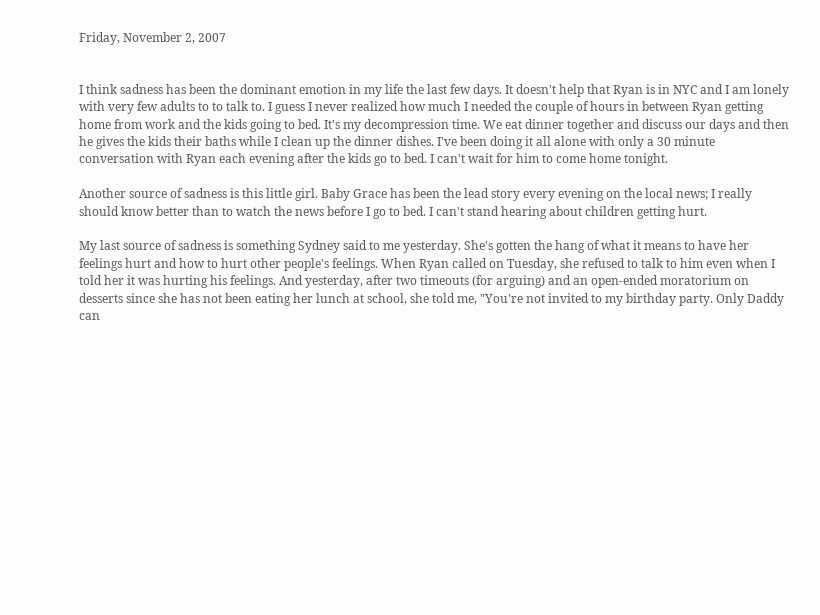Friday, November 2, 2007


I think sadness has been the dominant emotion in my life the last few days. It doesn't help that Ryan is in NYC and I am lonely with very few adults to to talk to. I guess I never realized how much I needed the couple of hours in between Ryan getting home from work and the kids going to bed. It's my decompression time. We eat dinner together and discuss our days and then he gives the kids their baths while I clean up the dinner dishes. I've been doing it all alone with only a 30 minute conversation with Ryan each evening after the kids go to bed. I can't wait for him to come home tonight.

Another source of sadness is this little girl. Baby Grace has been the lead story every evening on the local news; I really should know better than to watch the news before I go to bed. I can't stand hearing about children getting hurt.

My last source of sadness is something Sydney said to me yesterday. She's gotten the hang of what it means to have her feelings hurt and how to hurt other people's feelings. When Ryan called on Tuesday, she refused to talk to him even when I told her it was hurting his feelings. And yesterday, after two timeouts (for arguing) and an open-ended moratorium on desserts since she has not been eating her lunch at school, she told me, "You're not invited to my birthday party. Only Daddy can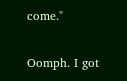come."

Oomph. I got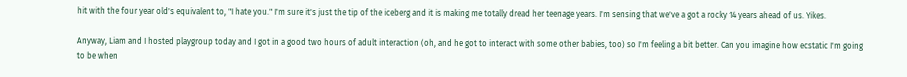hit with the four year old's equivalent to, "I hate you." I'm sure it's just the tip of the iceberg and it is making me totally dread her teenage years. I'm sensing that we've a got a rocky 14 years ahead of us. Yikes.

Anyway, Liam and I hosted playgroup today and I got in a good two hours of adult interaction (oh, and he got to interact with some other babies, too) so I'm feeling a bit better. Can you imagine how ecstatic I'm going to be when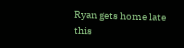Ryan gets home late this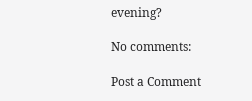evening?

No comments:

Post a Comment